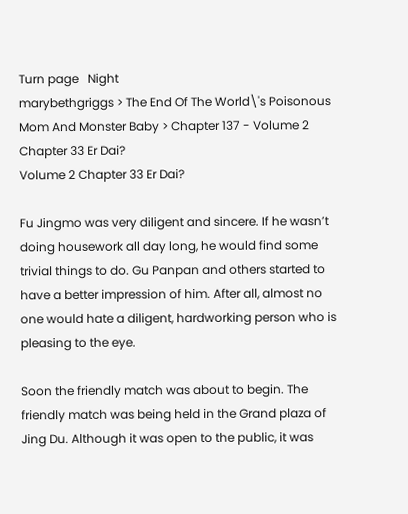Turn page   Night
marybethgriggs > The End Of The World\'s Poisonous Mom And Monster Baby > Chapter 137 - Volume 2 Chapter 33 Er Dai?
Volume 2 Chapter 33 Er Dai?

Fu Jingmo was very diligent and sincere. If he wasn’t doing housework all day long, he would find some trivial things to do. Gu Panpan and others started to have a better impression of him. After all, almost no one would hate a diligent, hardworking person who is pleasing to the eye.

Soon the friendly match was about to begin. The friendly match was being held in the Grand plaza of Jing Du. Although it was open to the public, it was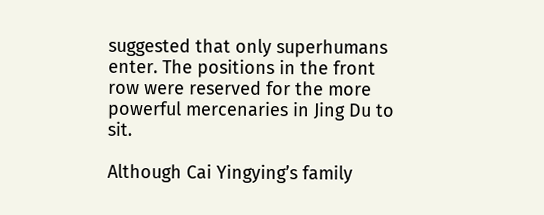suggested that only superhumans enter. The positions in the front row were reserved for the more powerful mercenaries in Jing Du to sit.

Although Cai Yingying’s family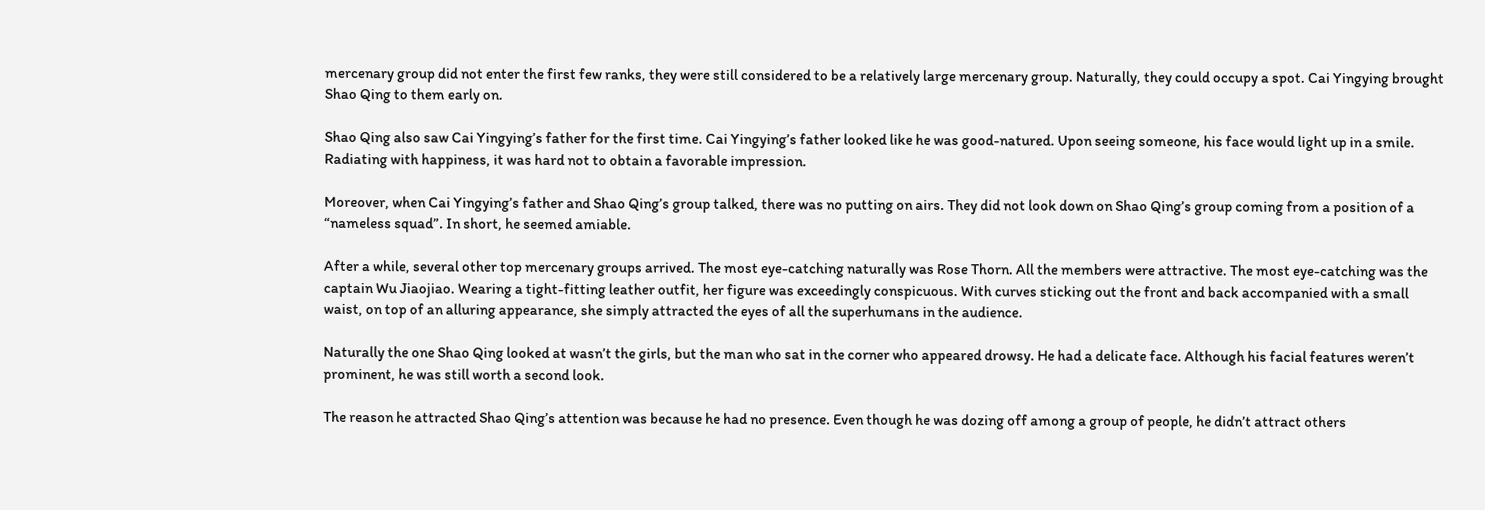mercenary group did not enter the first few ranks, they were still considered to be a relatively large mercenary group. Naturally, they could occupy a spot. Cai Yingying brought Shao Qing to them early on.

Shao Qing also saw Cai Yingying’s father for the first time. Cai Yingying’s father looked like he was good-natured. Upon seeing someone, his face would light up in a smile. Radiating with happiness, it was hard not to obtain a favorable impression.

Moreover, when Cai Yingying’s father and Shao Qing’s group talked, there was no putting on airs. They did not look down on Shao Qing’s group coming from a position of a “nameless squad”. In short, he seemed amiable.

After a while, several other top mercenary groups arrived. The most eye-catching naturally was Rose Thorn. All the members were attractive. The most eye-catching was the captain Wu Jiaojiao. Wearing a tight-fitting leather outfit, her figure was exceedingly conspicuous. With curves sticking out the front and back accompanied with a small waist, on top of an alluring appearance, she simply attracted the eyes of all the superhumans in the audience.

Naturally the one Shao Qing looked at wasn’t the girls, but the man who sat in the corner who appeared drowsy. He had a delicate face. Although his facial features weren’t prominent, he was still worth a second look.

The reason he attracted Shao Qing’s attention was because he had no presence. Even though he was dozing off among a group of people, he didn’t attract others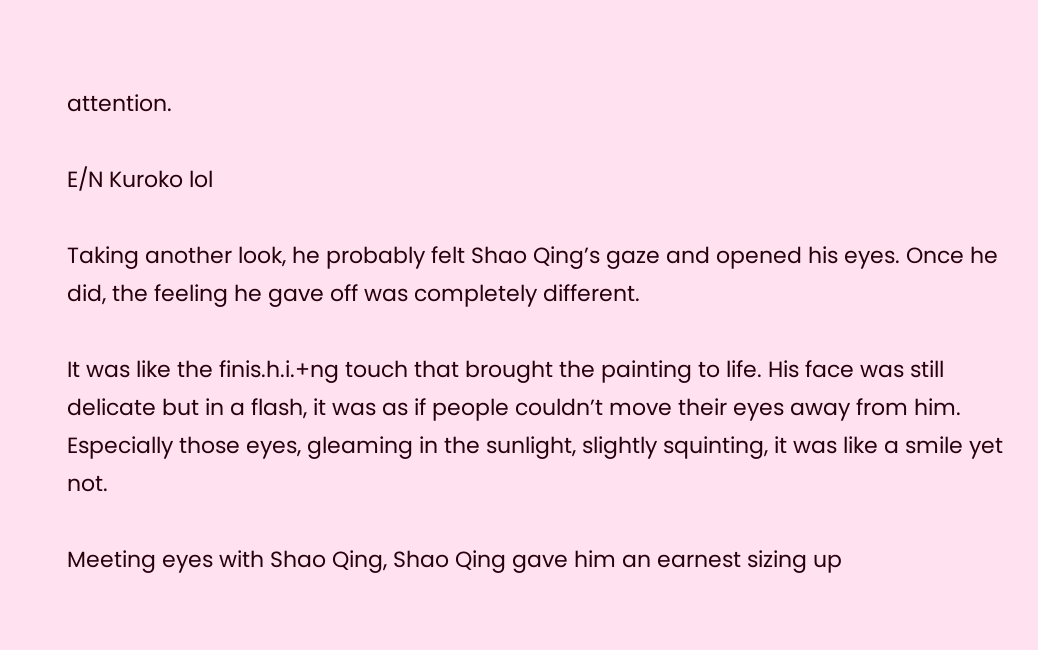attention.

E/N Kuroko lol

Taking another look, he probably felt Shao Qing’s gaze and opened his eyes. Once he did, the feeling he gave off was completely different.

It was like the finis.h.i.+ng touch that brought the painting to life. His face was still delicate but in a flash, it was as if people couldn’t move their eyes away from him. Especially those eyes, gleaming in the sunlight, slightly squinting, it was like a smile yet not.

Meeting eyes with Shao Qing, Shao Qing gave him an earnest sizing up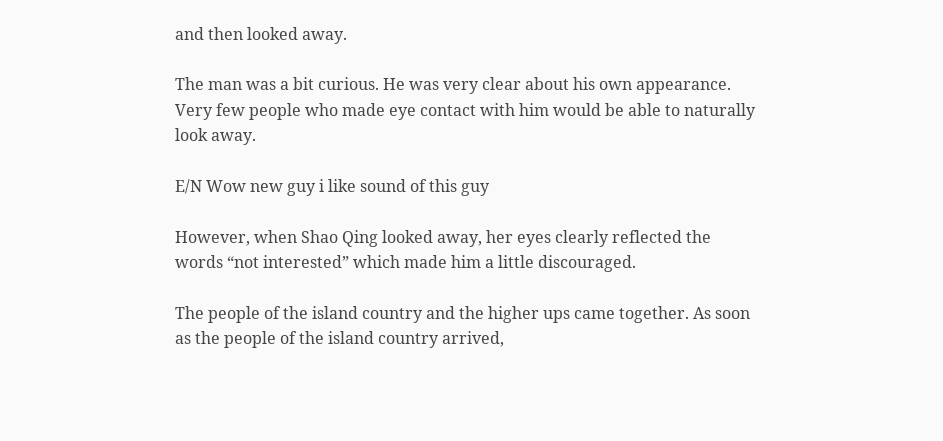and then looked away.

The man was a bit curious. He was very clear about his own appearance. Very few people who made eye contact with him would be able to naturally look away.

E/N Wow new guy i like sound of this guy

However, when Shao Qing looked away, her eyes clearly reflected the words “not interested” which made him a little discouraged.

The people of the island country and the higher ups came together. As soon as the people of the island country arrived,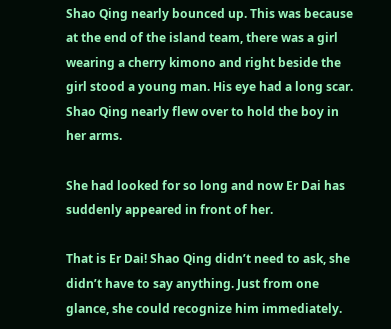Shao Qing nearly bounced up. This was because at the end of the island team, there was a girl wearing a cherry kimono and right beside the girl stood a young man. His eye had a long scar. Shao Qing nearly flew over to hold the boy in her arms.

She had looked for so long and now Er Dai has suddenly appeared in front of her.

That is Er Dai! Shao Qing didn’t need to ask, she didn’t have to say anything. Just from one glance, she could recognize him immediately.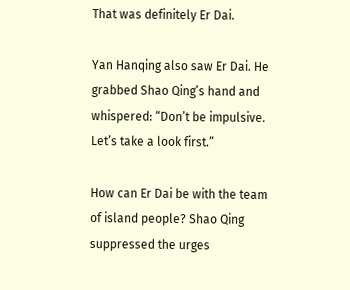That was definitely Er Dai.

Yan Hanqing also saw Er Dai. He grabbed Shao Qing’s hand and whispered: “Don’t be impulsive. Let’s take a look first.”

How can Er Dai be with the team of island people? Shao Qing suppressed the urges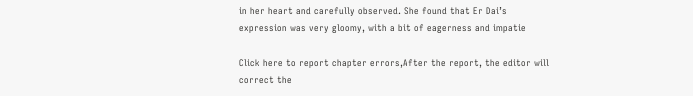in her heart and carefully observed. She found that Er Dai’s expression was very gloomy, with a bit of eagerness and impatie

Click here to report chapter errors,After the report, the editor will correct the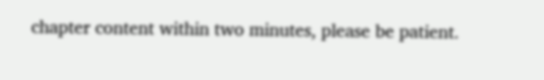chapter content within two minutes, please be patient.